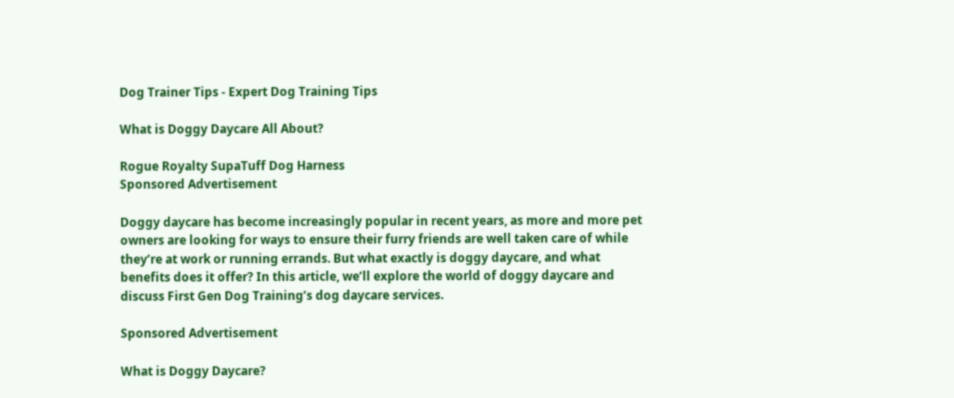Dog Trainer Tips - Expert Dog Training Tips

What is Doggy Daycare All About?

Rogue Royalty SupaTuff Dog Harness
Sponsored Advertisement

Doggy daycare has become increasingly popular in recent years, as more and more pet owners are looking for ways to ensure their furry friends are well taken care of while they’re at work or running errands. But what exactly is doggy daycare, and what benefits does it offer? In this article, we’ll explore the world of doggy daycare and discuss First Gen Dog Training’s dog daycare services.

Sponsored Advertisement

What is Doggy Daycare?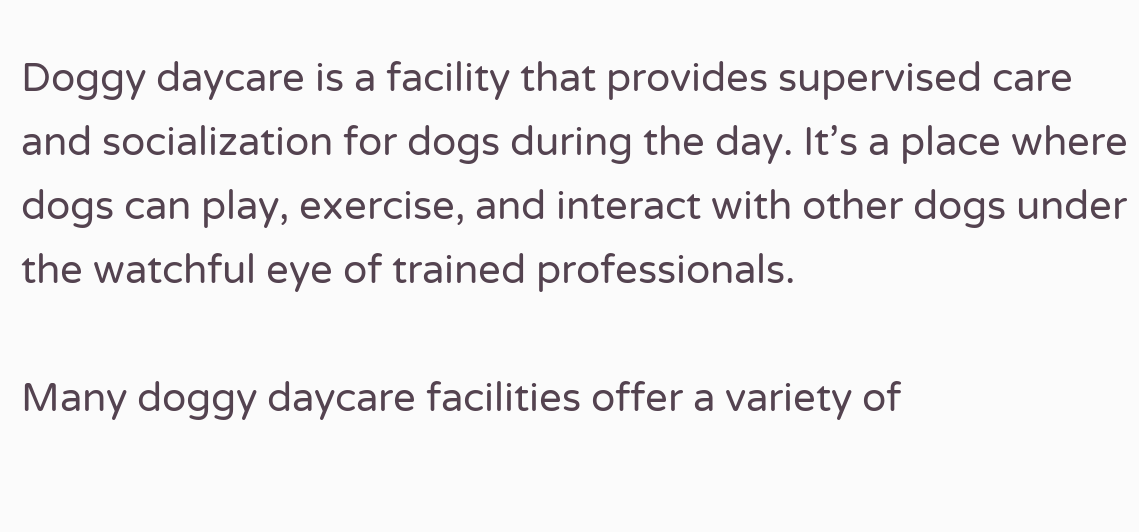Doggy daycare is a facility that provides supervised care and socialization for dogs during the day. It’s a place where dogs can play, exercise, and interact with other dogs under the watchful eye of trained professionals.

Many doggy daycare facilities offer a variety of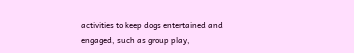activities to keep dogs entertained and engaged, such as group play,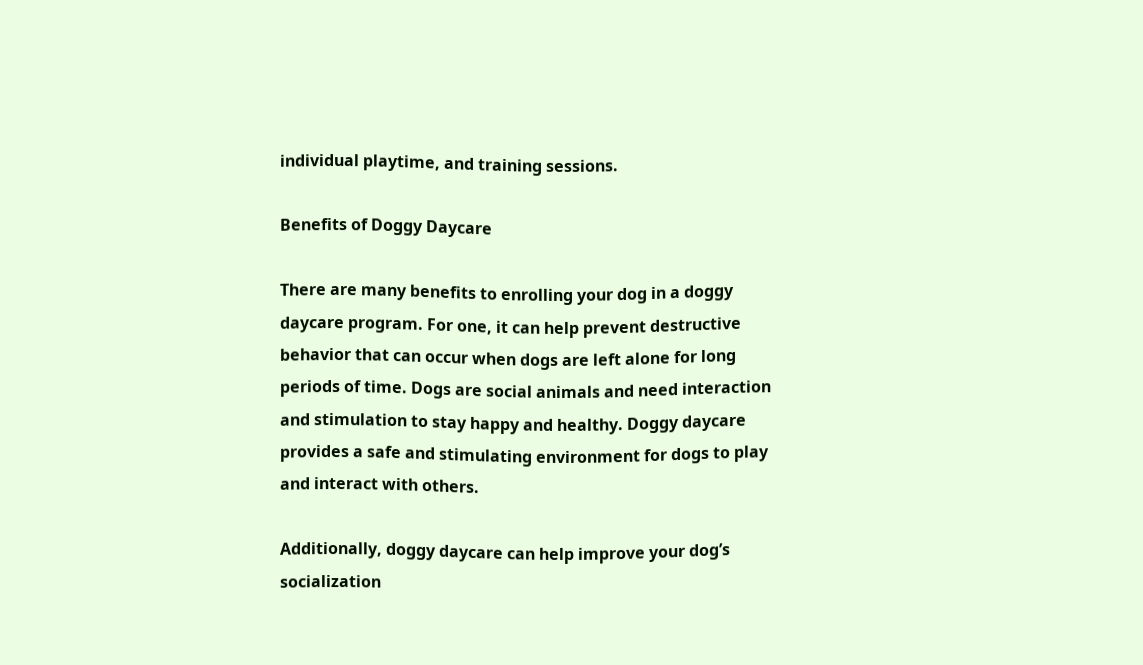individual playtime, and training sessions.

Benefits of Doggy Daycare

There are many benefits to enrolling your dog in a doggy daycare program. For one, it can help prevent destructive behavior that can occur when dogs are left alone for long periods of time. Dogs are social animals and need interaction and stimulation to stay happy and healthy. Doggy daycare provides a safe and stimulating environment for dogs to play and interact with others.

Additionally, doggy daycare can help improve your dog’s socialization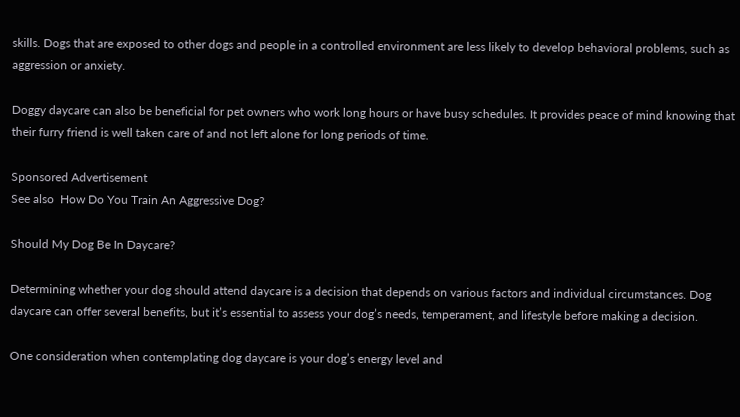skills. Dogs that are exposed to other dogs and people in a controlled environment are less likely to develop behavioral problems, such as aggression or anxiety.

Doggy daycare can also be beneficial for pet owners who work long hours or have busy schedules. It provides peace of mind knowing that their furry friend is well taken care of and not left alone for long periods of time.

Sponsored Advertisement
See also  How Do You Train An Aggressive Dog?

Should My Dog Be In Daycare?

Determining whether your dog should attend daycare is a decision that depends on various factors and individual circumstances. Dog daycare can offer several benefits, but it’s essential to assess your dog’s needs, temperament, and lifestyle before making a decision.

One consideration when contemplating dog daycare is your dog’s energy level and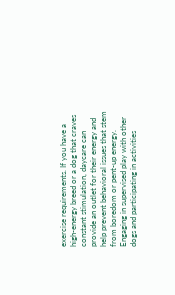exercise requirements. If you have a high-energy breed or a dog that craves constant stimulation, daycare can provide an outlet for their energy and help prevent behavioral issues that stem from boredom or pent-up energy. Engaging in supervised play with other dogs and participating in activities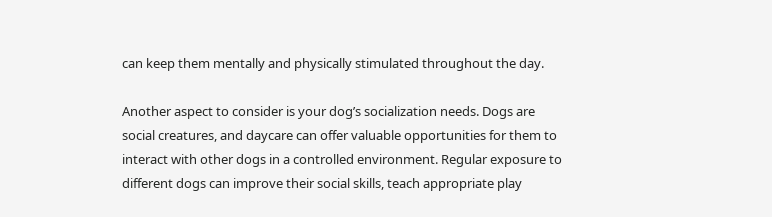can keep them mentally and physically stimulated throughout the day.

Another aspect to consider is your dog’s socialization needs. Dogs are social creatures, and daycare can offer valuable opportunities for them to interact with other dogs in a controlled environment. Regular exposure to different dogs can improve their social skills, teach appropriate play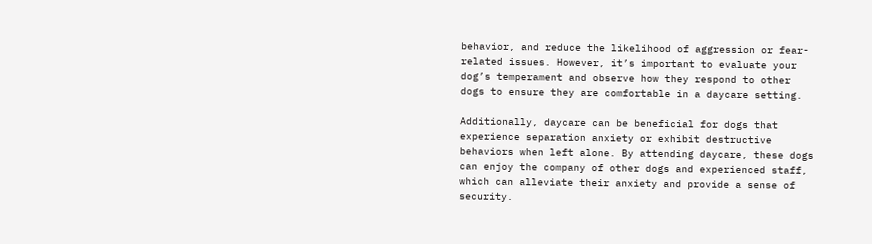behavior, and reduce the likelihood of aggression or fear-related issues. However, it’s important to evaluate your dog’s temperament and observe how they respond to other dogs to ensure they are comfortable in a daycare setting.

Additionally, daycare can be beneficial for dogs that experience separation anxiety or exhibit destructive behaviors when left alone. By attending daycare, these dogs can enjoy the company of other dogs and experienced staff, which can alleviate their anxiety and provide a sense of security.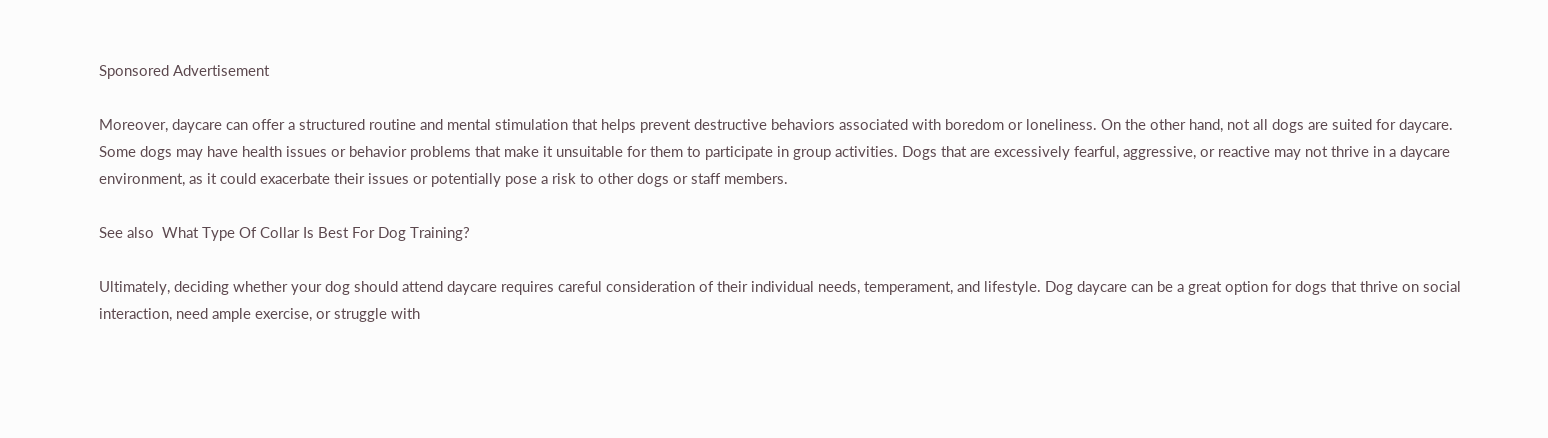Sponsored Advertisement

Moreover, daycare can offer a structured routine and mental stimulation that helps prevent destructive behaviors associated with boredom or loneliness. On the other hand, not all dogs are suited for daycare. Some dogs may have health issues or behavior problems that make it unsuitable for them to participate in group activities. Dogs that are excessively fearful, aggressive, or reactive may not thrive in a daycare environment, as it could exacerbate their issues or potentially pose a risk to other dogs or staff members.

See also  What Type Of Collar Is Best For Dog Training?

Ultimately, deciding whether your dog should attend daycare requires careful consideration of their individual needs, temperament, and lifestyle. Dog daycare can be a great option for dogs that thrive on social interaction, need ample exercise, or struggle with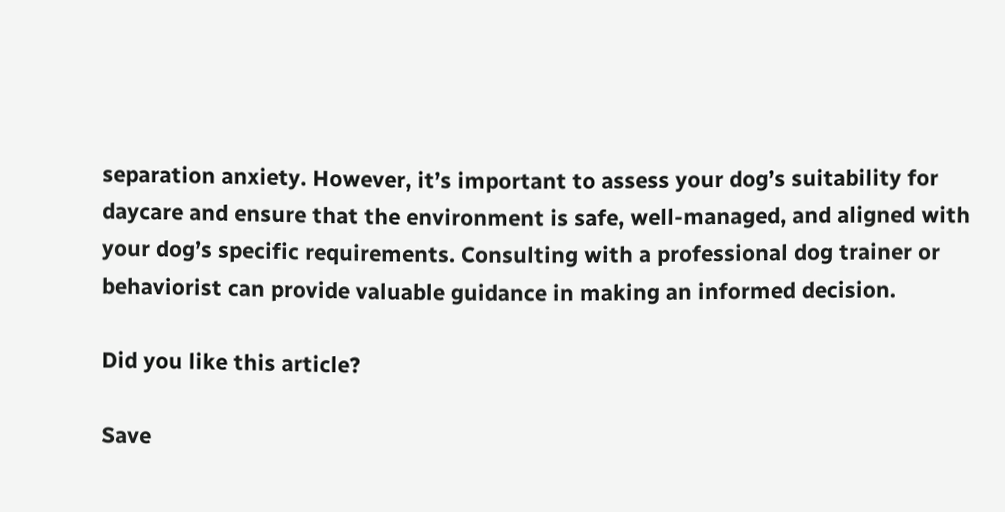separation anxiety. However, it’s important to assess your dog’s suitability for daycare and ensure that the environment is safe, well-managed, and aligned with your dog’s specific requirements. Consulting with a professional dog trainer or behaviorist can provide valuable guidance in making an informed decision.

Did you like this article?

Save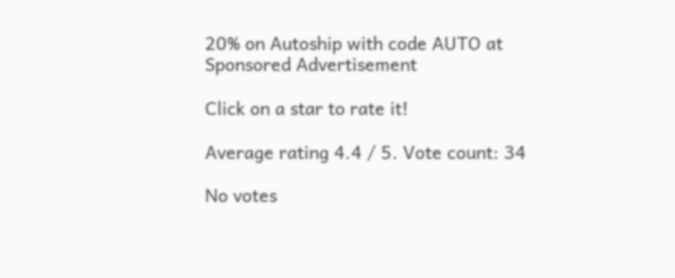20% on Autoship with code AUTO at
Sponsored Advertisement

Click on a star to rate it!

Average rating 4.4 / 5. Vote count: 34

No votes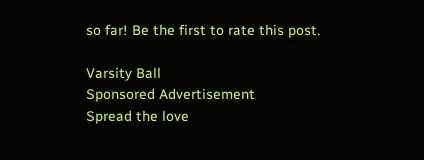so far! Be the first to rate this post.

Varsity Ball
Sponsored Advertisement
Spread the love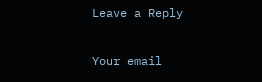Leave a Reply

Your email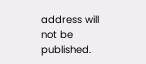address will not be published.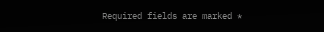Required fields are marked *